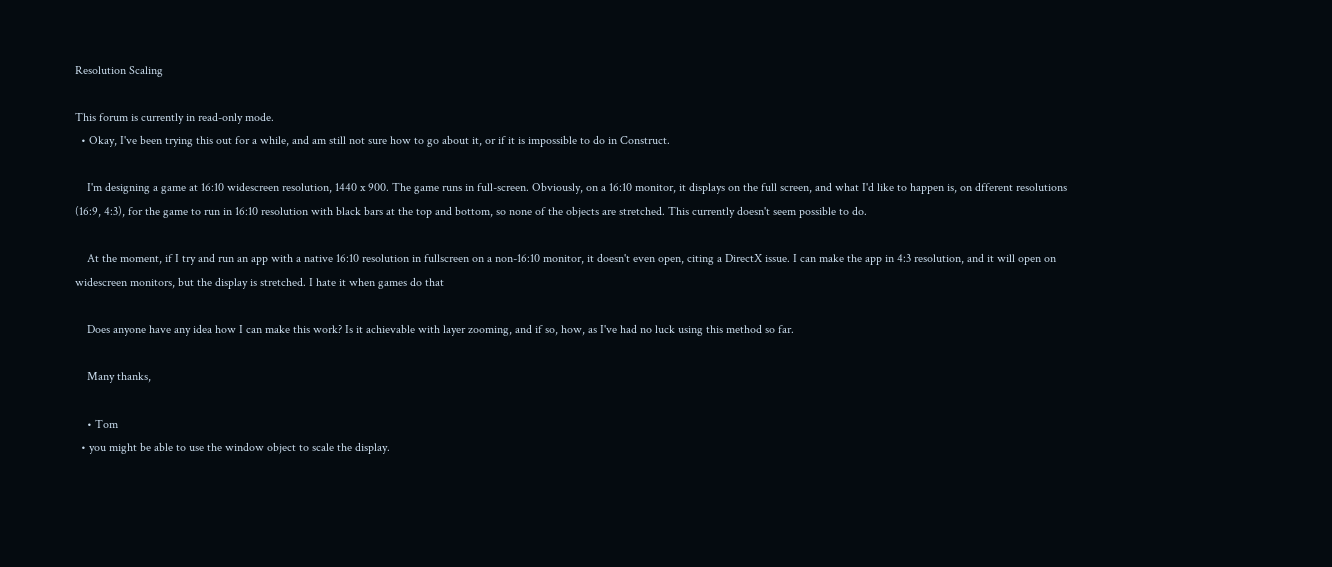Resolution Scaling

This forum is currently in read-only mode.
  • Okay, I've been trying this out for a while, and am still not sure how to go about it, or if it is impossible to do in Construct.

    I'm designing a game at 16:10 widescreen resolution, 1440 x 900. The game runs in full-screen. Obviously, on a 16:10 monitor, it displays on the full screen, and what I'd like to happen is, on dfferent resolutions (16:9, 4:3), for the game to run in 16:10 resolution with black bars at the top and bottom, so none of the objects are stretched. This currently doesn't seem possible to do.

    At the moment, if I try and run an app with a native 16:10 resolution in fullscreen on a non-16:10 monitor, it doesn't even open, citing a DirectX issue. I can make the app in 4:3 resolution, and it will open on widescreen monitors, but the display is stretched. I hate it when games do that

    Does anyone have any idea how I can make this work? Is it achievable with layer zooming, and if so, how, as I've had no luck using this method so far.

    Many thanks,

    • Tom
  • you might be able to use the window object to scale the display.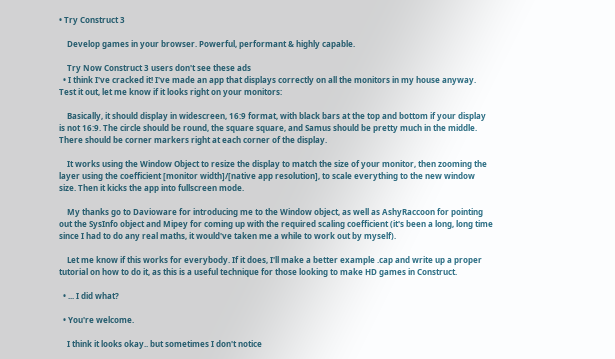• Try Construct 3

    Develop games in your browser. Powerful, performant & highly capable.

    Try Now Construct 3 users don't see these ads
  • I think I've cracked it! I've made an app that displays correctly on all the monitors in my house anyway. Test it out, let me know if it looks right on your monitors:

    Basically, it should display in widescreen, 16:9 format, with black bars at the top and bottom if your display is not 16:9. The circle should be round, the square square, and Samus should be pretty much in the middle. There should be corner markers right at each corner of the display.

    It works using the Window Object to resize the display to match the size of your monitor, then zooming the layer using the coefficient [monitor width]/[native app resolution], to scale everything to the new window size. Then it kicks the app into fullscreen mode.

    My thanks go to Davioware for introducing me to the Window object, as well as AshyRaccoon for pointing out the SysInfo object and Mipey for coming up with the required scaling coefficient (it's been a long, long time since I had to do any real maths, it would've taken me a while to work out by myself).

    Let me know if this works for everybody. If it does, I'll make a better example .cap and write up a proper tutorial on how to do it, as this is a useful technique for those looking to make HD games in Construct.

  • ... I did what?

  • You're welcome.

    I think it looks okay.. but sometimes I don't notice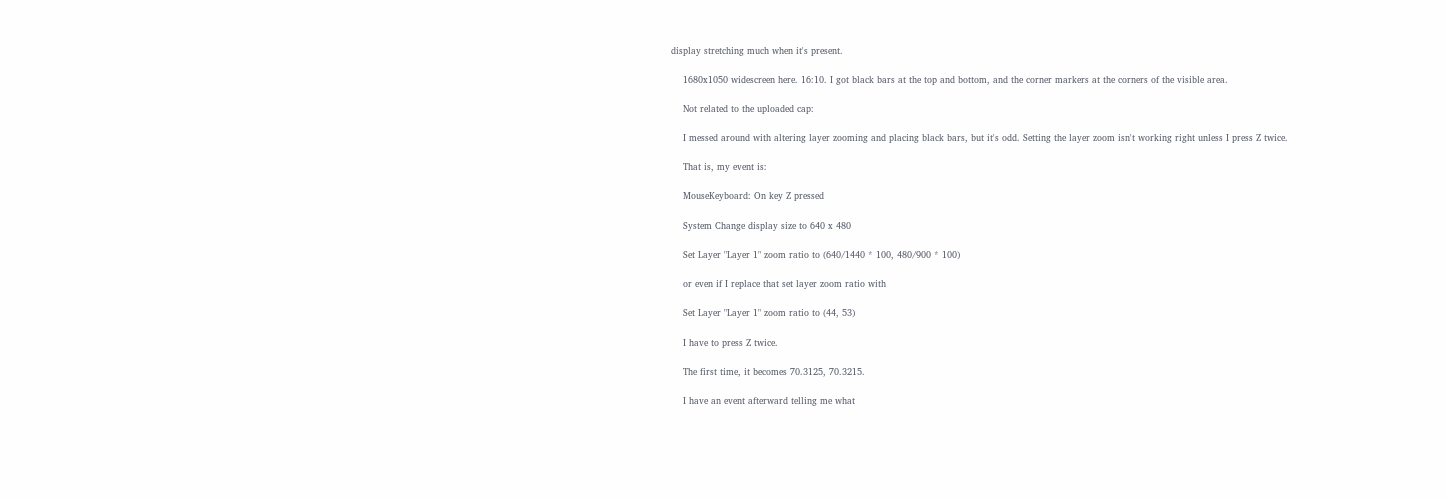display stretching much when it's present.

    1680x1050 widescreen here. 16:10. I got black bars at the top and bottom, and the corner markers at the corners of the visible area.

    Not related to the uploaded cap:

    I messed around with altering layer zooming and placing black bars, but it's odd. Setting the layer zoom isn't working right unless I press Z twice.

    That is, my event is:

    MouseKeyboard: On key Z pressed

    System Change display size to 640 x 480

    Set Layer "Layer 1" zoom ratio to (640/1440 * 100, 480/900 * 100)

    or even if I replace that set layer zoom ratio with

    Set Layer "Layer 1" zoom ratio to (44, 53)

    I have to press Z twice.

    The first time, it becomes 70.3125, 70.3215.

    I have an event afterward telling me what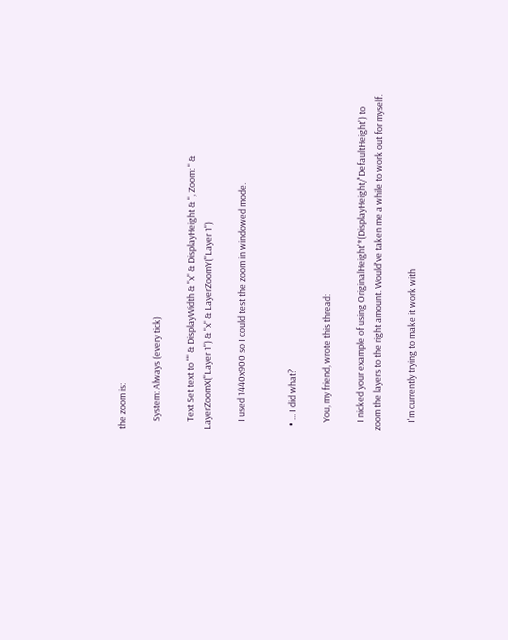the zoom is:

    System: Always (every tick)

    Text Set text to "" & DisplayWidth & "x" & DisplayHeight & ", Zoom: " & LayerZoomX("Layer 1") & "x" & LayerZoomY("Layer 1")

    I used 1440x900 so I could test the zoom in windowed mode.


  • ... I did what?

    You, my friend, wrote this thread:

    I nicked your example of using OriginalHeight'*(DisplayHeight/'DefaultHeight') to zoom the layers to the right amount. Would've taken me a while to work out for myself.

    I'm currently trying to make it work with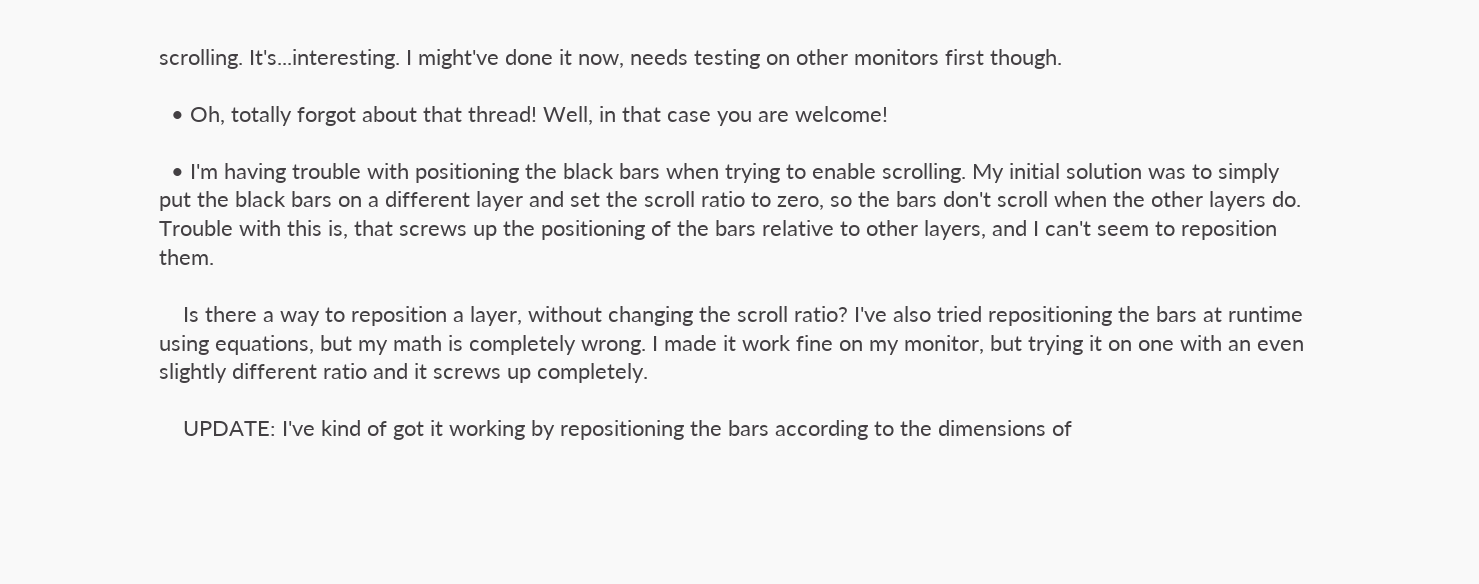scrolling. It's...interesting. I might've done it now, needs testing on other monitors first though.

  • Oh, totally forgot about that thread! Well, in that case you are welcome!

  • I'm having trouble with positioning the black bars when trying to enable scrolling. My initial solution was to simply put the black bars on a different layer and set the scroll ratio to zero, so the bars don't scroll when the other layers do. Trouble with this is, that screws up the positioning of the bars relative to other layers, and I can't seem to reposition them.

    Is there a way to reposition a layer, without changing the scroll ratio? I've also tried repositioning the bars at runtime using equations, but my math is completely wrong. I made it work fine on my monitor, but trying it on one with an even slightly different ratio and it screws up completely.

    UPDATE: I've kind of got it working by repositioning the bars according to the dimensions of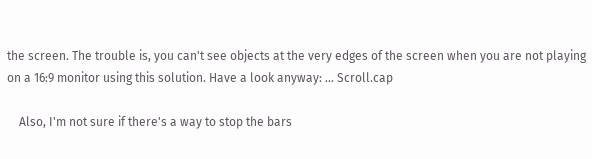the screen. The trouble is, you can't see objects at the very edges of the screen when you are not playing on a 16:9 monitor using this solution. Have a look anyway: ... Scroll.cap

    Also, I'm not sure if there's a way to stop the bars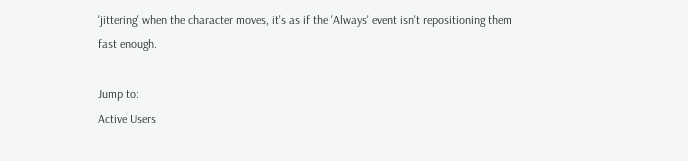'jittering' when the character moves, it's as if the 'Always' event isn't repositioning them fast enough.

Jump to:
Active Users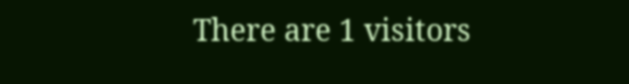There are 1 visitors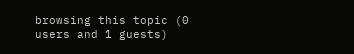browsing this topic (0 users and 1 guests)